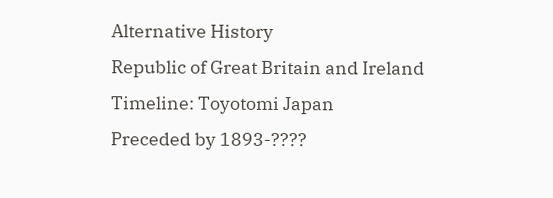Alternative History
Republic of Great Britain and Ireland
Timeline: Toyotomi Japan
Preceded by 1893-????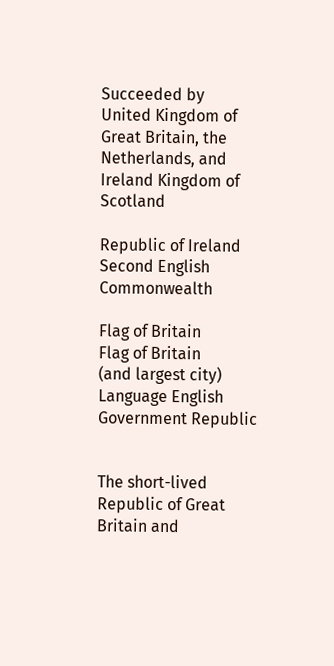Succeeded by
United Kingdom of Great Britain, the Netherlands, and Ireland Kingdom of Scotland

Republic of Ireland Second English Commonwealth

Flag of Britain
Flag of Britain
(and largest city)
Language English
Government Republic


The short-lived Republic of Great Britain and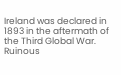Ireland was declared in 1893 in the aftermath of the Third Global War. Ruinous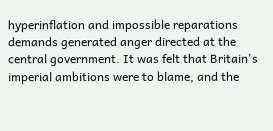hyperinflation and impossible reparations demands generated anger directed at the central government. It was felt that Britain's imperial ambitions were to blame, and the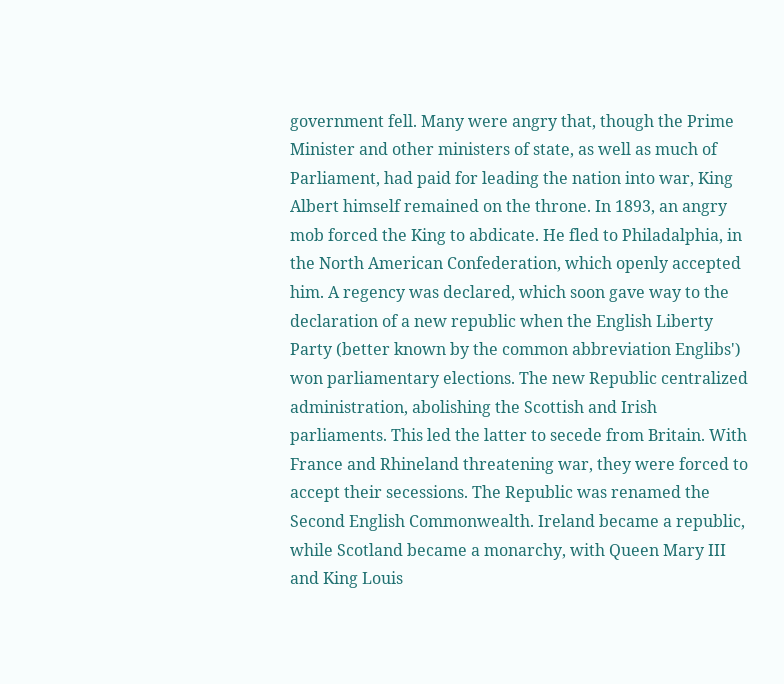government fell. Many were angry that, though the Prime Minister and other ministers of state, as well as much of Parliament, had paid for leading the nation into war, King Albert himself remained on the throne. In 1893, an angry mob forced the King to abdicate. He fled to Philadalphia, in the North American Confederation, which openly accepted him. A regency was declared, which soon gave way to the declaration of a new republic when the English Liberty Party (better known by the common abbreviation Englibs') won parliamentary elections. The new Republic centralized administration, abolishing the Scottish and Irish parliaments. This led the latter to secede from Britain. With France and Rhineland threatening war, they were forced to accept their secessions. The Republic was renamed the Second English Commonwealth. Ireland became a republic, while Scotland became a monarchy, with Queen Mary III and King Louis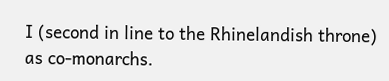I (second in line to the Rhinelandish throne) as co-monarchs.